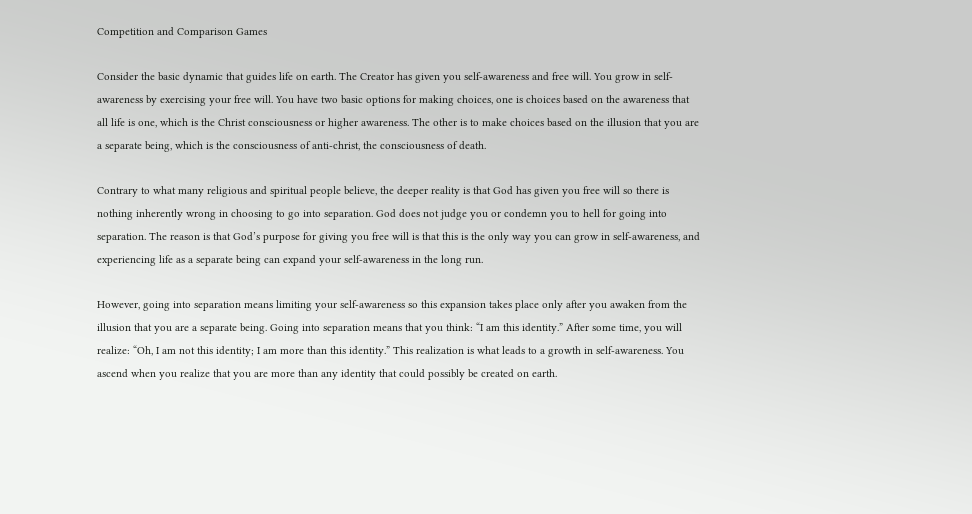Competition and Comparison Games

Consider the basic dynamic that guides life on earth. The Creator has given you self-awareness and free will. You grow in self-awareness by exercising your free will. You have two basic options for making choices, one is choices based on the awareness that all life is one, which is the Christ consciousness or higher awareness. The other is to make choices based on the illusion that you are a separate being, which is the consciousness of anti-christ, the consciousness of death.

Contrary to what many religious and spiritual people believe, the deeper reality is that God has given you free will so there is nothing inherently wrong in choosing to go into separation. God does not judge you or condemn you to hell for going into separation. The reason is that God’s purpose for giving you free will is that this is the only way you can grow in self-awareness, and experiencing life as a separate being can expand your self-awareness in the long run.

However, going into separation means limiting your self-awareness so this expansion takes place only after you awaken from the illusion that you are a separate being. Going into separation means that you think: “I am this identity.” After some time, you will realize: “Oh, I am not this identity; I am more than this identity.” This realization is what leads to a growth in self-awareness. You ascend when you realize that you are more than any identity that could possibly be created on earth.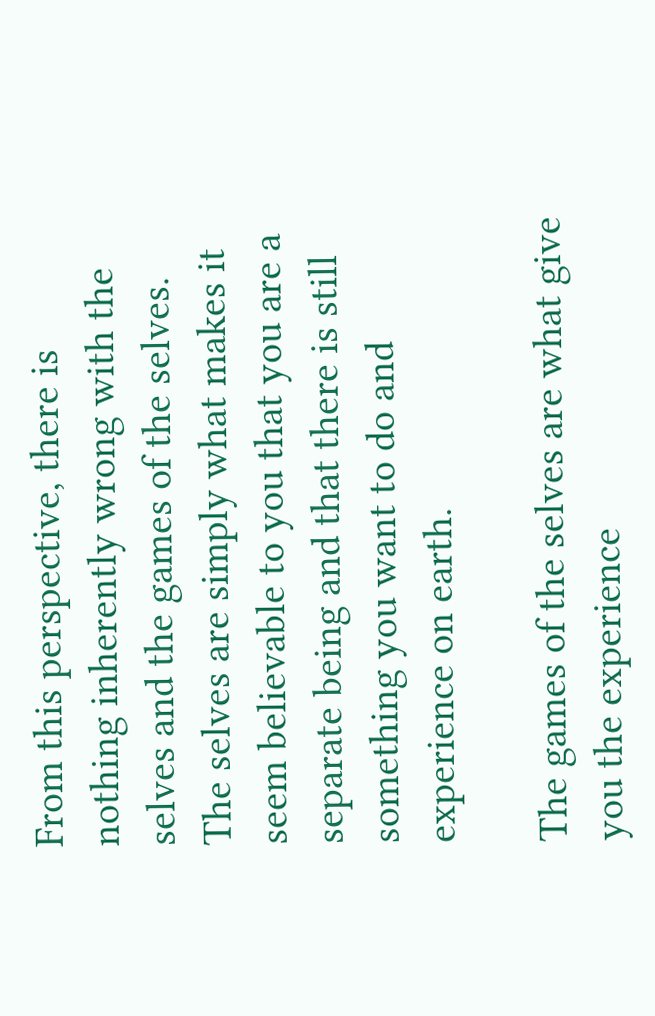From this perspective, there is nothing inherently wrong with the selves and the games of the selves. The selves are simply what makes it seem believable to you that you are a separate being and that there is still something you want to do and experience on earth.

The games of the selves are what give you the experience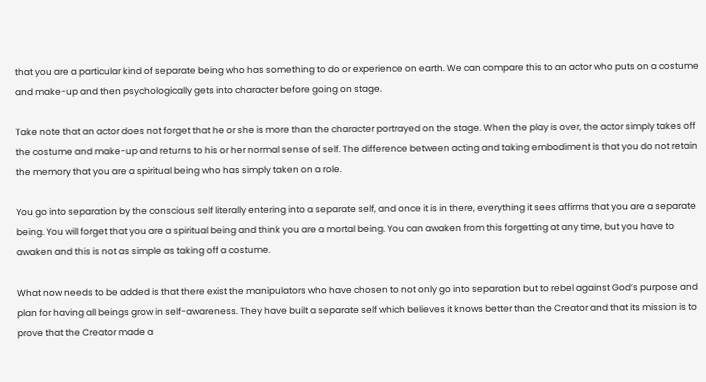that you are a particular kind of separate being who has something to do or experience on earth. We can compare this to an actor who puts on a costume and make-up and then psychologically gets into character before going on stage.

Take note that an actor does not forget that he or she is more than the character portrayed on the stage. When the play is over, the actor simply takes off the costume and make-up and returns to his or her normal sense of self. The difference between acting and taking embodiment is that you do not retain the memory that you are a spiritual being who has simply taken on a role.

You go into separation by the conscious self literally entering into a separate self, and once it is in there, everything it sees affirms that you are a separate being. You will forget that you are a spiritual being and think you are a mortal being. You can awaken from this forgetting at any time, but you have to awaken and this is not as simple as taking off a costume.

What now needs to be added is that there exist the manipulators who have chosen to not only go into separation but to rebel against God’s purpose and plan for having all beings grow in self-awareness. They have built a separate self which believes it knows better than the Creator and that its mission is to prove that the Creator made a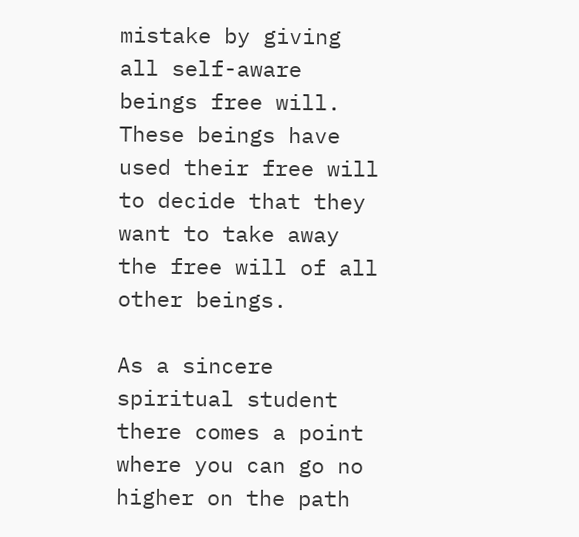mistake by giving all self-aware beings free will. These beings have used their free will to decide that they want to take away the free will of all other beings.

As a sincere spiritual student there comes a point where you can go no higher on the path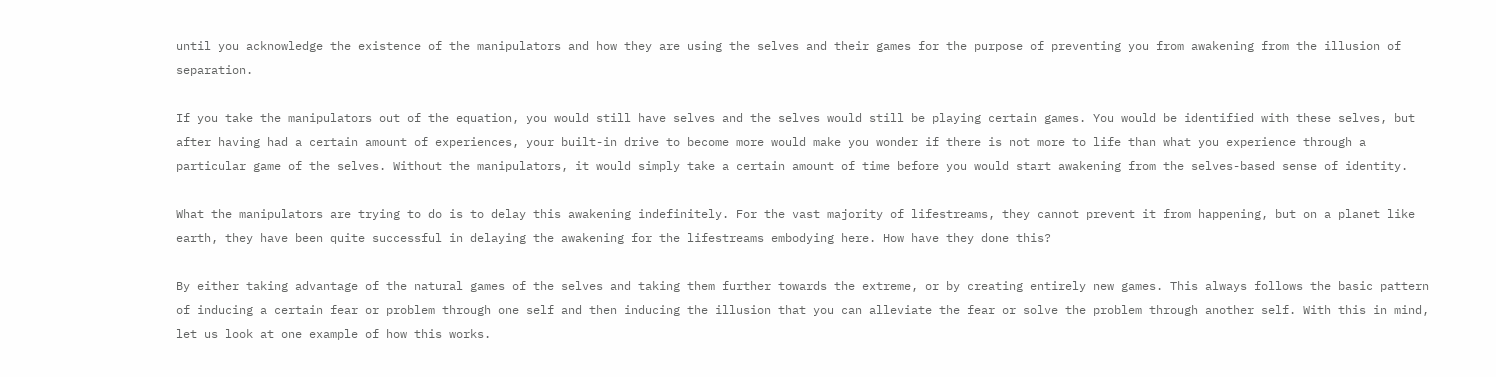until you acknowledge the existence of the manipulators and how they are using the selves and their games for the purpose of preventing you from awakening from the illusion of separation.

If you take the manipulators out of the equation, you would still have selves and the selves would still be playing certain games. You would be identified with these selves, but after having had a certain amount of experiences, your built-in drive to become more would make you wonder if there is not more to life than what you experience through a particular game of the selves. Without the manipulators, it would simply take a certain amount of time before you would start awakening from the selves-based sense of identity.

What the manipulators are trying to do is to delay this awakening indefinitely. For the vast majority of lifestreams, they cannot prevent it from happening, but on a planet like earth, they have been quite successful in delaying the awakening for the lifestreams embodying here. How have they done this?

By either taking advantage of the natural games of the selves and taking them further towards the extreme, or by creating entirely new games. This always follows the basic pattern of inducing a certain fear or problem through one self and then inducing the illusion that you can alleviate the fear or solve the problem through another self. With this in mind, let us look at one example of how this works.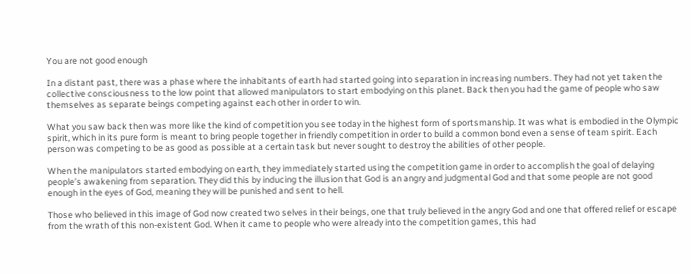You are not good enough

In a distant past, there was a phase where the inhabitants of earth had started going into separation in increasing numbers. They had not yet taken the collective consciousness to the low point that allowed manipulators to start embodying on this planet. Back then you had the game of people who saw themselves as separate beings competing against each other in order to win.

What you saw back then was more like the kind of competition you see today in the highest form of sportsmanship. It was what is embodied in the Olympic spirit, which in its pure form is meant to bring people together in friendly competition in order to build a common bond even a sense of team spirit. Each person was competing to be as good as possible at a certain task but never sought to destroy the abilities of other people.

When the manipulators started embodying on earth, they immediately started using the competition game in order to accomplish the goal of delaying people’s awakening from separation. They did this by inducing the illusion that God is an angry and judgmental God and that some people are not good enough in the eyes of God, meaning they will be punished and sent to hell.

Those who believed in this image of God now created two selves in their beings, one that truly believed in the angry God and one that offered relief or escape from the wrath of this non-existent God. When it came to people who were already into the competition games, this had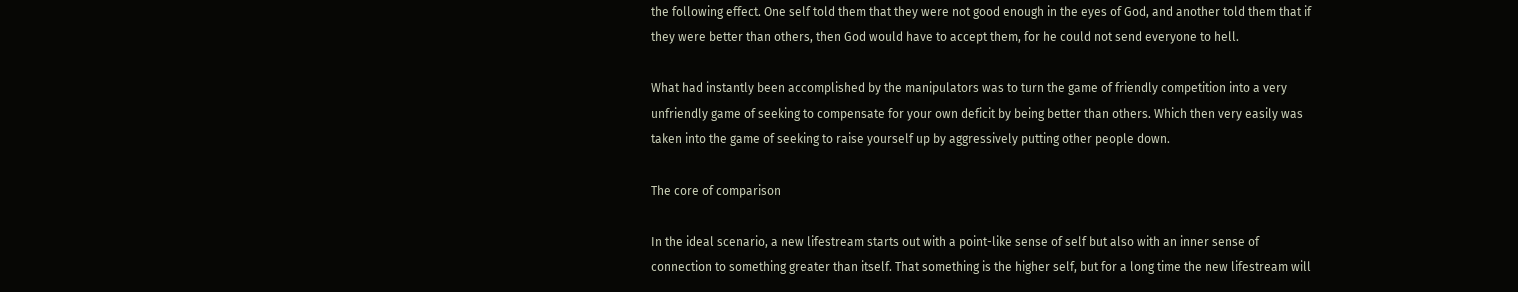the following effect. One self told them that they were not good enough in the eyes of God, and another told them that if they were better than others, then God would have to accept them, for he could not send everyone to hell.

What had instantly been accomplished by the manipulators was to turn the game of friendly competition into a very unfriendly game of seeking to compensate for your own deficit by being better than others. Which then very easily was taken into the game of seeking to raise yourself up by aggressively putting other people down.

The core of comparison

In the ideal scenario, a new lifestream starts out with a point-like sense of self but also with an inner sense of connection to something greater than itself. That something is the higher self, but for a long time the new lifestream will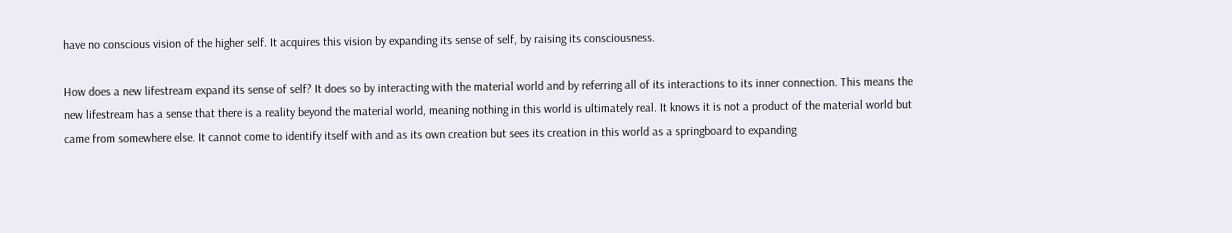have no conscious vision of the higher self. It acquires this vision by expanding its sense of self, by raising its consciousness.

How does a new lifestream expand its sense of self? It does so by interacting with the material world and by referring all of its interactions to its inner connection. This means the new lifestream has a sense that there is a reality beyond the material world, meaning nothing in this world is ultimately real. It knows it is not a product of the material world but came from somewhere else. It cannot come to identify itself with and as its own creation but sees its creation in this world as a springboard to expanding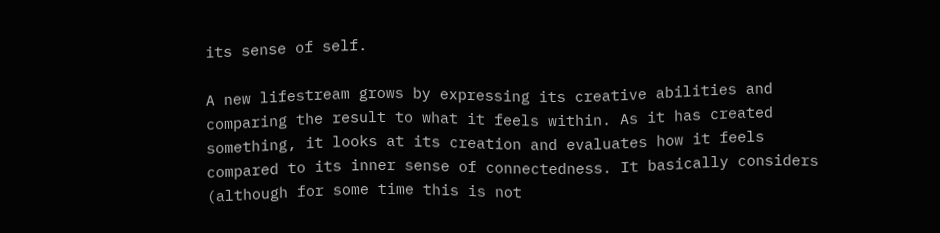its sense of self.

A new lifestream grows by expressing its creative abilities and comparing the result to what it feels within. As it has created something, it looks at its creation and evaluates how it feels compared to its inner sense of connectedness. It basically considers (although for some time this is not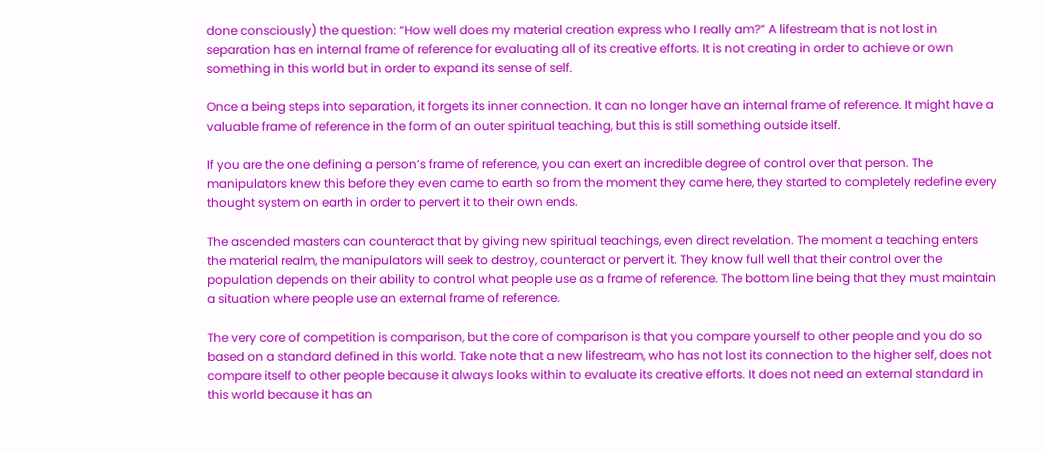done consciously) the question: “How well does my material creation express who I really am?” A lifestream that is not lost in separation has en internal frame of reference for evaluating all of its creative efforts. It is not creating in order to achieve or own something in this world but in order to expand its sense of self.

Once a being steps into separation, it forgets its inner connection. It can no longer have an internal frame of reference. It might have a valuable frame of reference in the form of an outer spiritual teaching, but this is still something outside itself.

If you are the one defining a person’s frame of reference, you can exert an incredible degree of control over that person. The manipulators knew this before they even came to earth so from the moment they came here, they started to completely redefine every thought system on earth in order to pervert it to their own ends.

The ascended masters can counteract that by giving new spiritual teachings, even direct revelation. The moment a teaching enters the material realm, the manipulators will seek to destroy, counteract or pervert it. They know full well that their control over the population depends on their ability to control what people use as a frame of reference. The bottom line being that they must maintain a situation where people use an external frame of reference.

The very core of competition is comparison, but the core of comparison is that you compare yourself to other people and you do so based on a standard defined in this world. Take note that a new lifestream, who has not lost its connection to the higher self, does not compare itself to other people because it always looks within to evaluate its creative efforts. It does not need an external standard in this world because it has an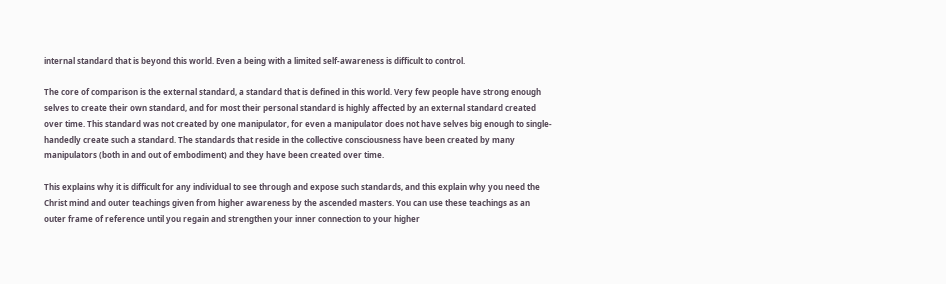internal standard that is beyond this world. Even a being with a limited self-awareness is difficult to control.

The core of comparison is the external standard, a standard that is defined in this world. Very few people have strong enough selves to create their own standard, and for most their personal standard is highly affected by an external standard created over time. This standard was not created by one manipulator, for even a manipulator does not have selves big enough to single-handedly create such a standard. The standards that reside in the collective consciousness have been created by many manipulators (both in and out of embodiment) and they have been created over time.

This explains why it is difficult for any individual to see through and expose such standards, and this explain why you need the Christ mind and outer teachings given from higher awareness by the ascended masters. You can use these teachings as an outer frame of reference until you regain and strengthen your inner connection to your higher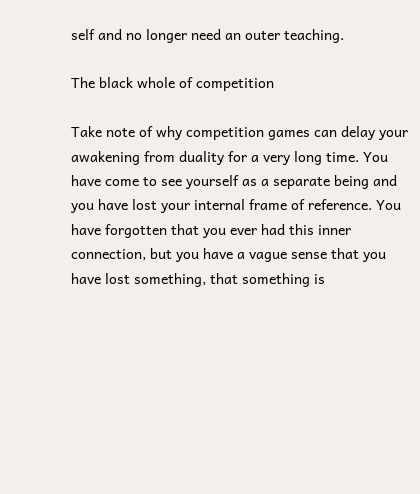self and no longer need an outer teaching.

The black whole of competition

Take note of why competition games can delay your awakening from duality for a very long time. You have come to see yourself as a separate being and you have lost your internal frame of reference. You have forgotten that you ever had this inner connection, but you have a vague sense that you have lost something, that something is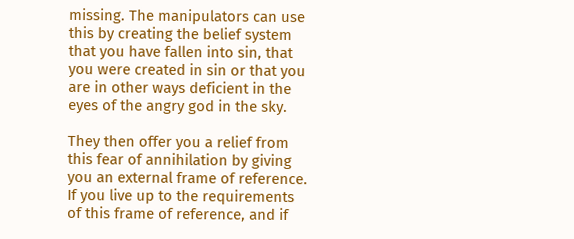missing. The manipulators can use this by creating the belief system that you have fallen into sin, that you were created in sin or that you are in other ways deficient in the eyes of the angry god in the sky.

They then offer you a relief from this fear of annihilation by giving you an external frame of reference. If you live up to the requirements of this frame of reference, and if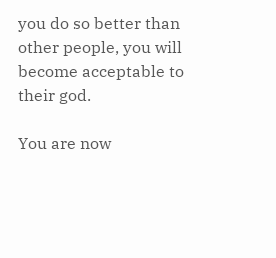you do so better than other people, you will become acceptable to their god.

You are now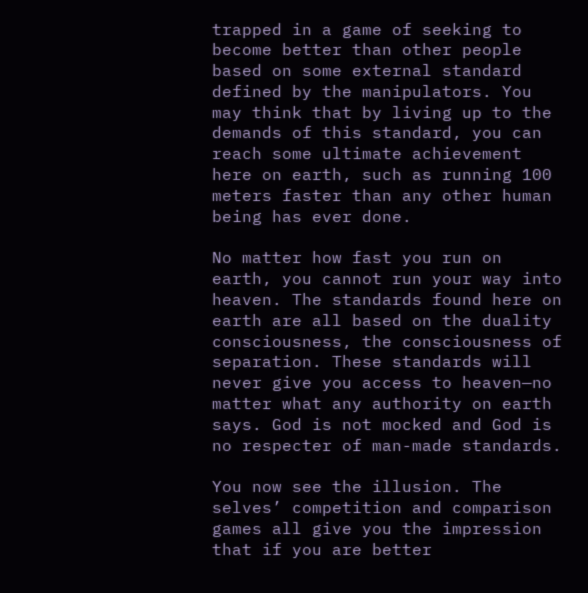trapped in a game of seeking to become better than other people based on some external standard defined by the manipulators. You may think that by living up to the demands of this standard, you can reach some ultimate achievement here on earth, such as running 100 meters faster than any other human being has ever done.

No matter how fast you run on earth, you cannot run your way into heaven. The standards found here on earth are all based on the duality consciousness, the consciousness of separation. These standards will never give you access to heaven—no matter what any authority on earth says. God is not mocked and God is no respecter of man-made standards.

You now see the illusion. The selves’ competition and comparison games all give you the impression that if you are better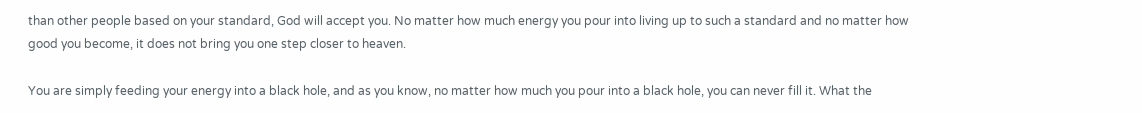than other people based on your standard, God will accept you. No matter how much energy you pour into living up to such a standard and no matter how good you become, it does not bring you one step closer to heaven.

You are simply feeding your energy into a black hole, and as you know, no matter how much you pour into a black hole, you can never fill it. What the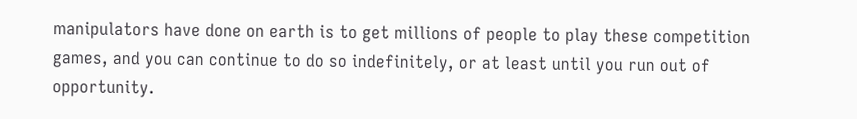manipulators have done on earth is to get millions of people to play these competition games, and you can continue to do so indefinitely, or at least until you run out of opportunity.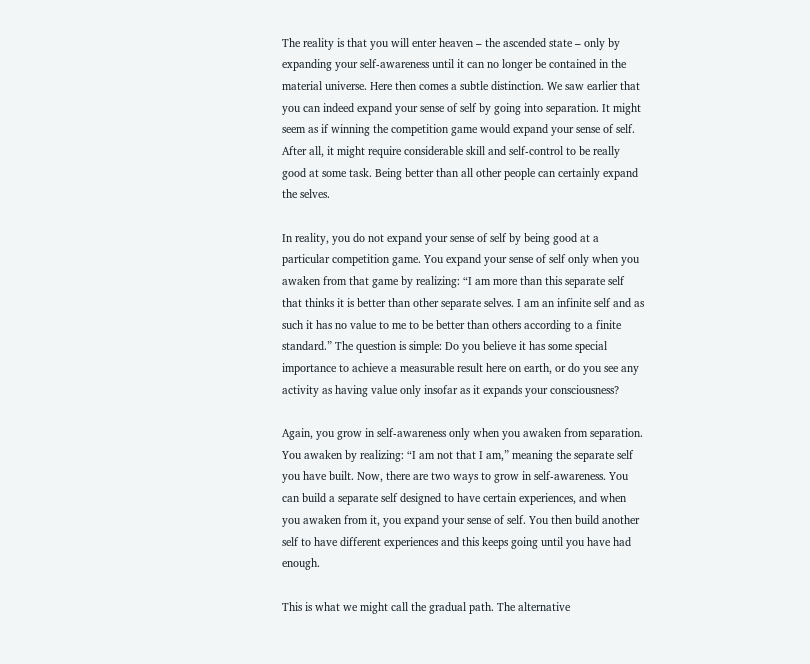The reality is that you will enter heaven – the ascended state – only by expanding your self-awareness until it can no longer be contained in the material universe. Here then comes a subtle distinction. We saw earlier that you can indeed expand your sense of self by going into separation. It might seem as if winning the competition game would expand your sense of self. After all, it might require considerable skill and self-control to be really good at some task. Being better than all other people can certainly expand the selves.

In reality, you do not expand your sense of self by being good at a particular competition game. You expand your sense of self only when you awaken from that game by realizing: “I am more than this separate self that thinks it is better than other separate selves. I am an infinite self and as such it has no value to me to be better than others according to a finite standard.” The question is simple: Do you believe it has some special importance to achieve a measurable result here on earth, or do you see any activity as having value only insofar as it expands your consciousness?

Again, you grow in self-awareness only when you awaken from separation. You awaken by realizing: “I am not that I am,” meaning the separate self you have built. Now, there are two ways to grow in self-awareness. You can build a separate self designed to have certain experiences, and when you awaken from it, you expand your sense of self. You then build another self to have different experiences and this keeps going until you have had enough.

This is what we might call the gradual path. The alternative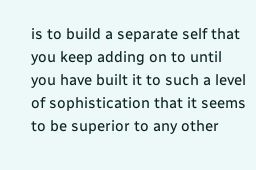is to build a separate self that you keep adding on to until you have built it to such a level of sophistication that it seems to be superior to any other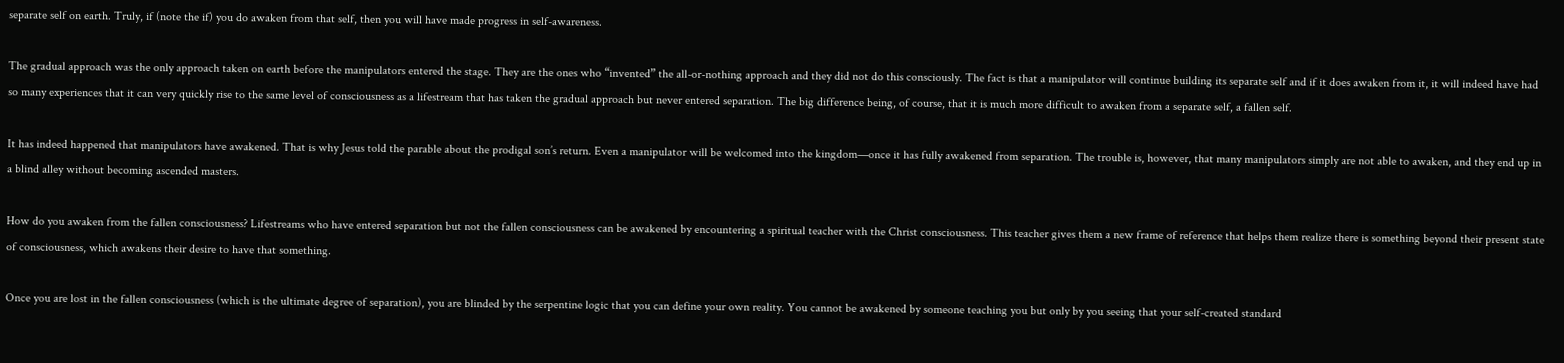separate self on earth. Truly, if (note the if) you do awaken from that self, then you will have made progress in self-awareness.

The gradual approach was the only approach taken on earth before the manipulators entered the stage. They are the ones who “invented” the all-or-nothing approach and they did not do this consciously. The fact is that a manipulator will continue building its separate self and if it does awaken from it, it will indeed have had so many experiences that it can very quickly rise to the same level of consciousness as a lifestream that has taken the gradual approach but never entered separation. The big difference being, of course, that it is much more difficult to awaken from a separate self, a fallen self.

It has indeed happened that manipulators have awakened. That is why Jesus told the parable about the prodigal son’s return. Even a manipulator will be welcomed into the kingdom—once it has fully awakened from separation. The trouble is, however, that many manipulators simply are not able to awaken, and they end up in a blind alley without becoming ascended masters.

How do you awaken from the fallen consciousness? Lifestreams who have entered separation but not the fallen consciousness can be awakened by encountering a spiritual teacher with the Christ consciousness. This teacher gives them a new frame of reference that helps them realize there is something beyond their present state of consciousness, which awakens their desire to have that something.

Once you are lost in the fallen consciousness (which is the ultimate degree of separation), you are blinded by the serpentine logic that you can define your own reality. You cannot be awakened by someone teaching you but only by you seeing that your self-created standard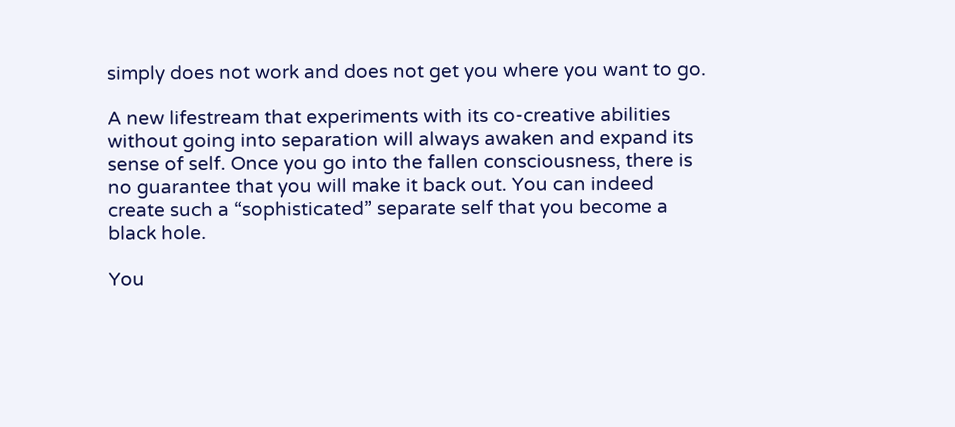simply does not work and does not get you where you want to go.

A new lifestream that experiments with its co-creative abilities without going into separation will always awaken and expand its sense of self. Once you go into the fallen consciousness, there is no guarantee that you will make it back out. You can indeed create such a “sophisticated” separate self that you become a black hole.

You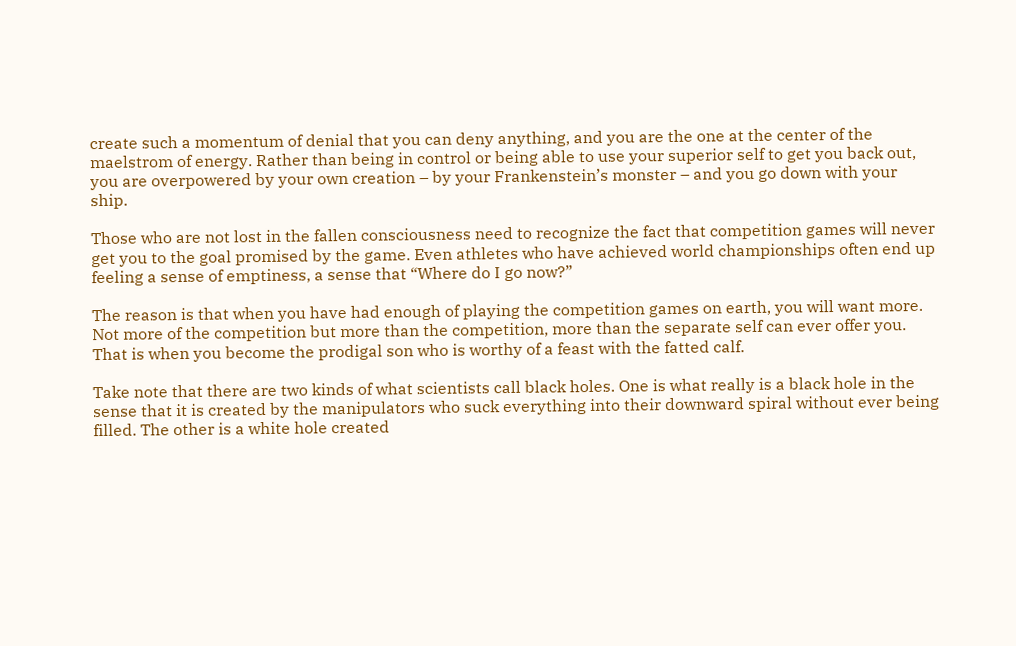create such a momentum of denial that you can deny anything, and you are the one at the center of the maelstrom of energy. Rather than being in control or being able to use your superior self to get you back out, you are overpowered by your own creation – by your Frankenstein’s monster – and you go down with your ship.

Those who are not lost in the fallen consciousness need to recognize the fact that competition games will never get you to the goal promised by the game. Even athletes who have achieved world championships often end up feeling a sense of emptiness, a sense that “Where do I go now?”

The reason is that when you have had enough of playing the competition games on earth, you will want more. Not more of the competition but more than the competition, more than the separate self can ever offer you. That is when you become the prodigal son who is worthy of a feast with the fatted calf.

Take note that there are two kinds of what scientists call black holes. One is what really is a black hole in the sense that it is created by the manipulators who suck everything into their downward spiral without ever being filled. The other is a white hole created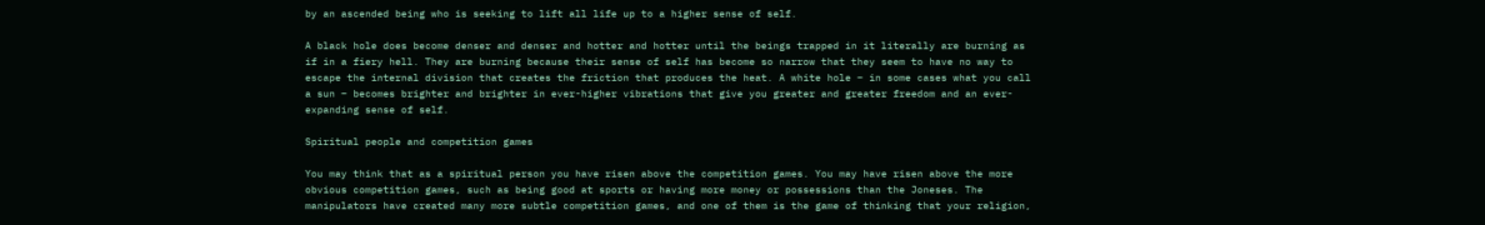by an ascended being who is seeking to lift all life up to a higher sense of self.

A black hole does become denser and denser and hotter and hotter until the beings trapped in it literally are burning as if in a fiery hell. They are burning because their sense of self has become so narrow that they seem to have no way to escape the internal division that creates the friction that produces the heat. A white hole – in some cases what you call a sun – becomes brighter and brighter in ever-higher vibrations that give you greater and greater freedom and an ever-expanding sense of self.

Spiritual people and competition games

You may think that as a spiritual person you have risen above the competition games. You may have risen above the more obvious competition games, such as being good at sports or having more money or possessions than the Joneses. The manipulators have created many more subtle competition games, and one of them is the game of thinking that your religion,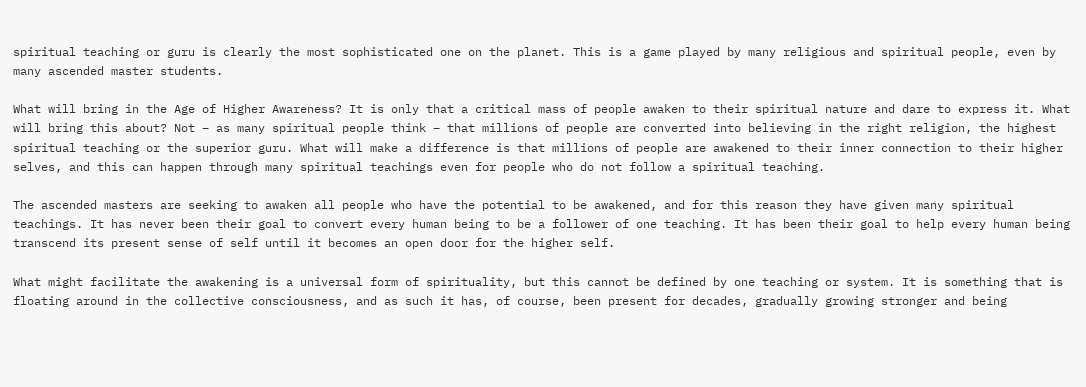spiritual teaching or guru is clearly the most sophisticated one on the planet. This is a game played by many religious and spiritual people, even by many ascended master students.

What will bring in the Age of Higher Awareness? It is only that a critical mass of people awaken to their spiritual nature and dare to express it. What will bring this about? Not – as many spiritual people think – that millions of people are converted into believing in the right religion, the highest spiritual teaching or the superior guru. What will make a difference is that millions of people are awakened to their inner connection to their higher selves, and this can happen through many spiritual teachings even for people who do not follow a spiritual teaching.

The ascended masters are seeking to awaken all people who have the potential to be awakened, and for this reason they have given many spiritual teachings. It has never been their goal to convert every human being to be a follower of one teaching. It has been their goal to help every human being transcend its present sense of self until it becomes an open door for the higher self.

What might facilitate the awakening is a universal form of spirituality, but this cannot be defined by one teaching or system. It is something that is floating around in the collective consciousness, and as such it has, of course, been present for decades, gradually growing stronger and being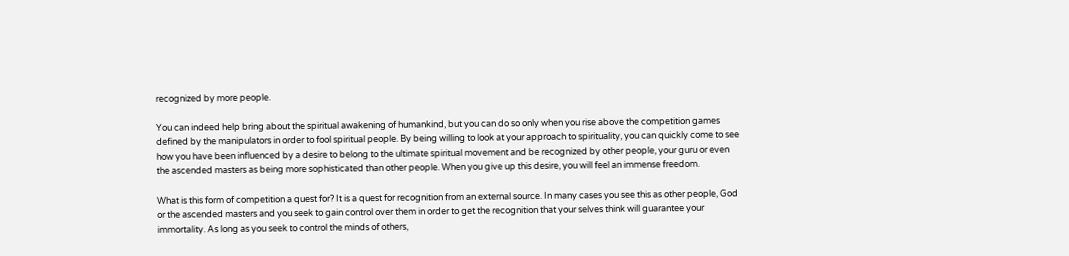recognized by more people.

You can indeed help bring about the spiritual awakening of humankind, but you can do so only when you rise above the competition games defined by the manipulators in order to fool spiritual people. By being willing to look at your approach to spirituality, you can quickly come to see how you have been influenced by a desire to belong to the ultimate spiritual movement and be recognized by other people, your guru or even the ascended masters as being more sophisticated than other people. When you give up this desire, you will feel an immense freedom.

What is this form of competition a quest for? It is a quest for recognition from an external source. In many cases you see this as other people, God or the ascended masters and you seek to gain control over them in order to get the recognition that your selves think will guarantee your immortality. As long as you seek to control the minds of others,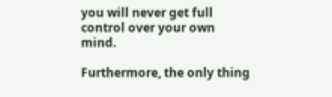you will never get full control over your own mind.

Furthermore, the only thing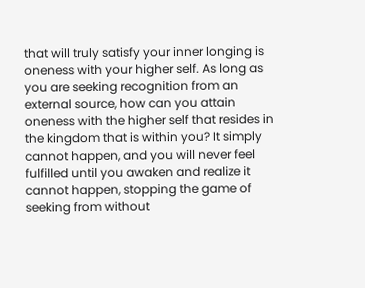that will truly satisfy your inner longing is oneness with your higher self. As long as you are seeking recognition from an external source, how can you attain oneness with the higher self that resides in the kingdom that is within you? It simply cannot happen, and you will never feel fulfilled until you awaken and realize it cannot happen, stopping the game of seeking from without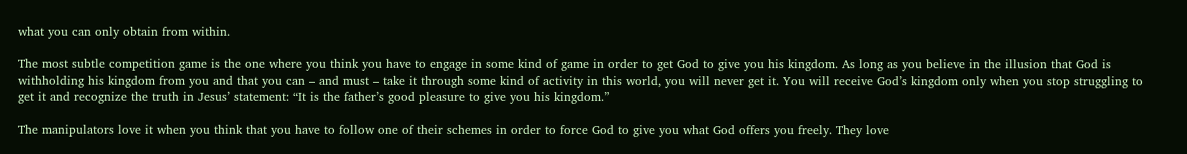what you can only obtain from within.

The most subtle competition game is the one where you think you have to engage in some kind of game in order to get God to give you his kingdom. As long as you believe in the illusion that God is withholding his kingdom from you and that you can – and must – take it through some kind of activity in this world, you will never get it. You will receive God’s kingdom only when you stop struggling to get it and recognize the truth in Jesus’ statement: “It is the father’s good pleasure to give you his kingdom.”

The manipulators love it when you think that you have to follow one of their schemes in order to force God to give you what God offers you freely. They love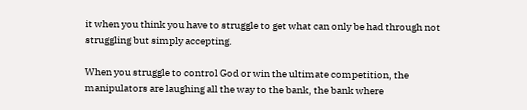it when you think you have to struggle to get what can only be had through not struggling but simply accepting.

When you struggle to control God or win the ultimate competition, the manipulators are laughing all the way to the bank, the bank where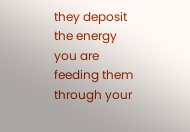they deposit the energy you are feeding them through your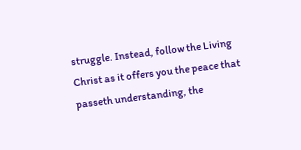struggle. Instead, follow the Living Christ as it offers you the peace that passeth understanding, the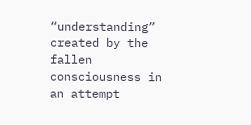“understanding” created by the fallen consciousness in an attempt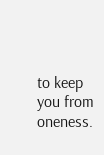to keep you from oneness.